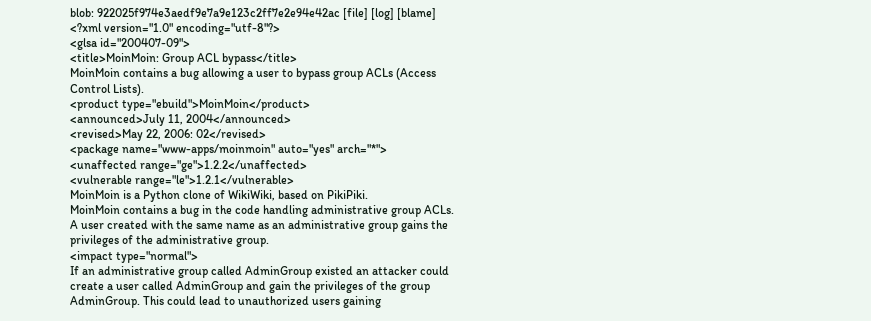blob: 922025f974e3aedf9e7a9e123c2ff7e2e94e42ac [file] [log] [blame]
<?xml version="1.0" encoding="utf-8"?>
<glsa id="200407-09">
<title>MoinMoin: Group ACL bypass</title>
MoinMoin contains a bug allowing a user to bypass group ACLs (Access
Control Lists).
<product type="ebuild">MoinMoin</product>
<announced>July 11, 2004</announced>
<revised>May 22, 2006: 02</revised>
<package name="www-apps/moinmoin" auto="yes" arch="*">
<unaffected range="ge">1.2.2</unaffected>
<vulnerable range="le">1.2.1</vulnerable>
MoinMoin is a Python clone of WikiWiki, based on PikiPiki.
MoinMoin contains a bug in the code handling administrative group ACLs.
A user created with the same name as an administrative group gains the
privileges of the administrative group.
<impact type="normal">
If an administrative group called AdminGroup existed an attacker could
create a user called AdminGroup and gain the privileges of the group
AdminGroup. This could lead to unauthorized users gaining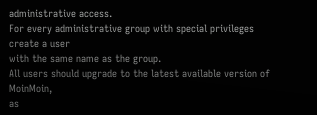administrative access.
For every administrative group with special privileges create a user
with the same name as the group.
All users should upgrade to the latest available version of MoinMoin,
as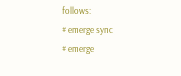follows:
# emerge sync
# emerge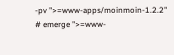-pv ">=www-apps/moinmoin-1.2.2"
# emerge ">=www-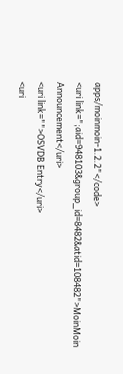apps/moinmoin-1.2.2"</code>
<uri link=";aid=948103&group_id=8482&atid=108482">MoinMoin Announcement</uri>
<uri link="">OSVDB Entry</uri>
<uri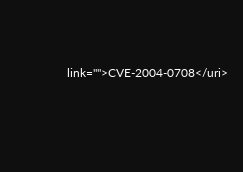link="">CVE-2004-0708</uri>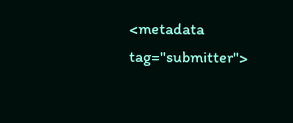<metadata tag="submitter">